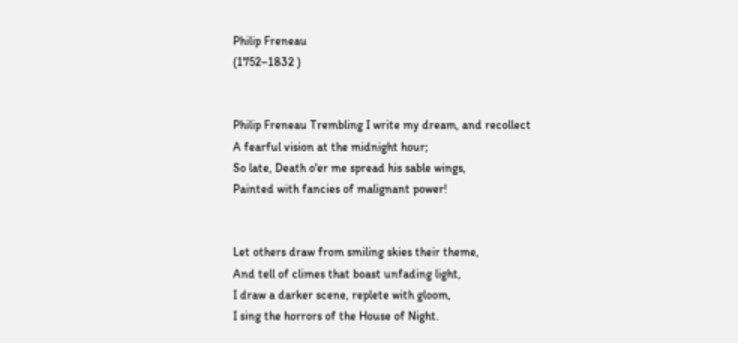Philip Freneau
(1752–1832 )


Philip Freneau Trembling I write my dream, and recollect
A fearful vision at the midnight hour;
So late, Death o'er me spread his sable wings,
Painted with fancies of malignant power!


Let others draw from smiling skies their theme,
And tell of climes that boast unfading light,
I draw a darker scene, replete with gloom,
I sing the horrors of the House of Night.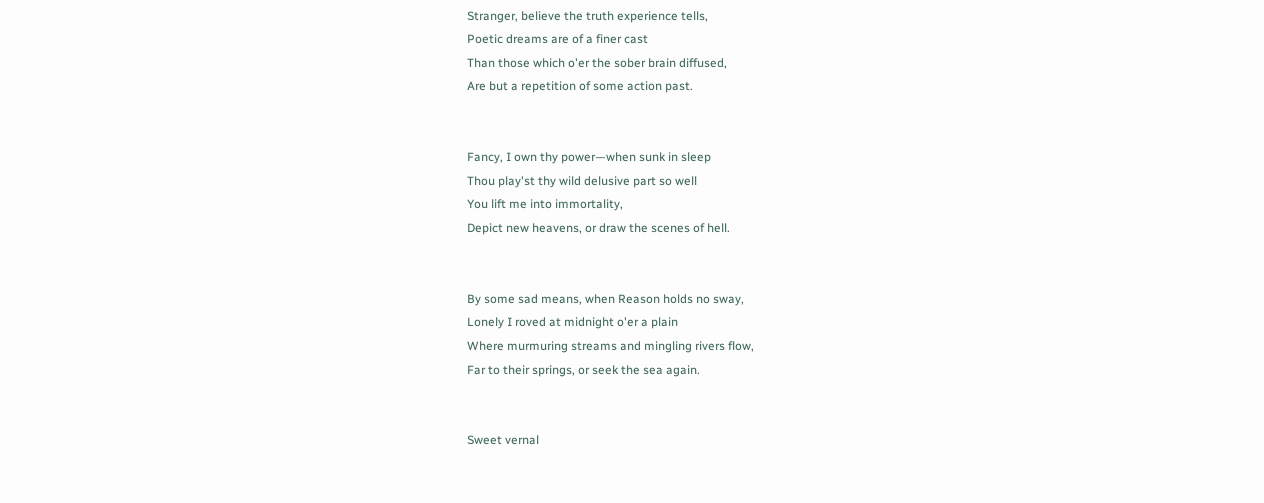Stranger, believe the truth experience tells,
Poetic dreams are of a finer cast
Than those which o'er the sober brain diffused,
Are but a repetition of some action past.


Fancy, I own thy power—when sunk in sleep
Thou play'st thy wild delusive part so well
You lift me into immortality,
Depict new heavens, or draw the scenes of hell.


By some sad means, when Reason holds no sway,
Lonely I roved at midnight o'er a plain
Where murmuring streams and mingling rivers flow,
Far to their springs, or seek the sea again.


Sweet vernal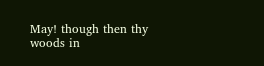May! though then thy woods in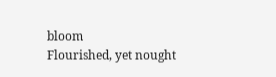bloom
Flourished, yet nought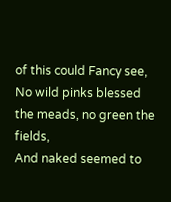of this could Fancy see,
No wild pinks blessed the meads, no green the fields,
And naked seemed to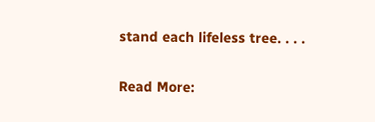stand each lifeless tree. . . .

Read More: